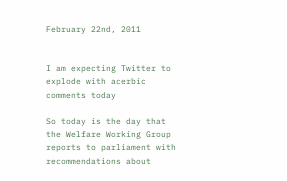February 22nd, 2011


I am expecting Twitter to explode with acerbic comments today

So today is the day that the Welfare Working Group reports to parliament with recommendations about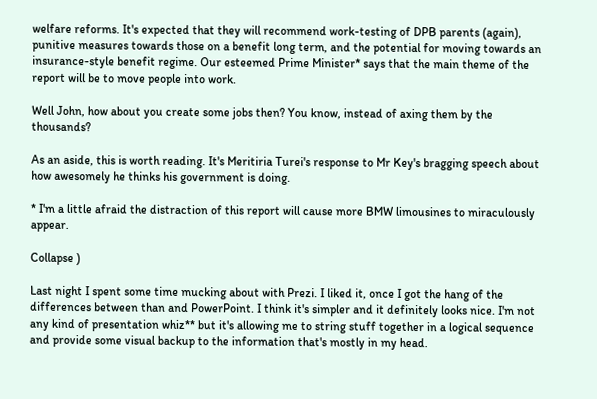welfare reforms. It's expected that they will recommend work-testing of DPB parents (again), punitive measures towards those on a benefit long term, and the potential for moving towards an insurance-style benefit regime. Our esteemed Prime Minister* says that the main theme of the report will be to move people into work.

Well John, how about you create some jobs then? You know, instead of axing them by the thousands?

As an aside, this is worth reading. It's Meritiria Turei's response to Mr Key's bragging speech about how awesomely he thinks his government is doing.

* I'm a little afraid the distraction of this report will cause more BMW limousines to miraculously appear.

Collapse )

Last night I spent some time mucking about with Prezi. I liked it, once I got the hang of the differences between than and PowerPoint. I think it's simpler and it definitely looks nice. I'm not any kind of presentation whiz** but it's allowing me to string stuff together in a logical sequence and provide some visual backup to the information that's mostly in my head.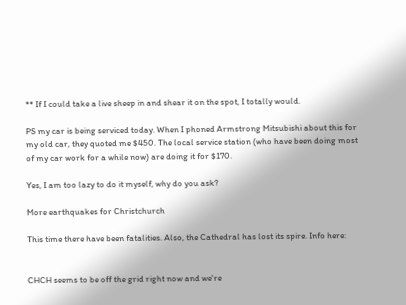** If I could take a live sheep in and shear it on the spot, I totally would.

PS my car is being serviced today. When I phoned Armstrong Mitsubishi about this for my old car, they quoted me $450. The local service station (who have been doing most of my car work for a while now) are doing it for $170.

Yes, I am too lazy to do it myself, why do you ask?

More earthquakes for Christchurch

This time there have been fatalities. Also, the Cathedral has lost its spire. Info here:


CHCH seems to be off the grid right now and we're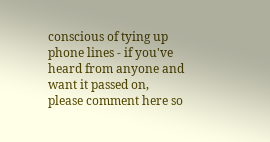conscious of tying up phone lines - if you've heard from anyone and want it passed on, please comment here so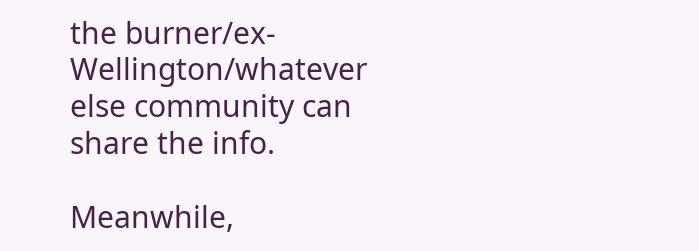the burner/ex-Wellington/whatever else community can share the info.

Meanwhile,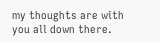my thoughts are with you all down there.